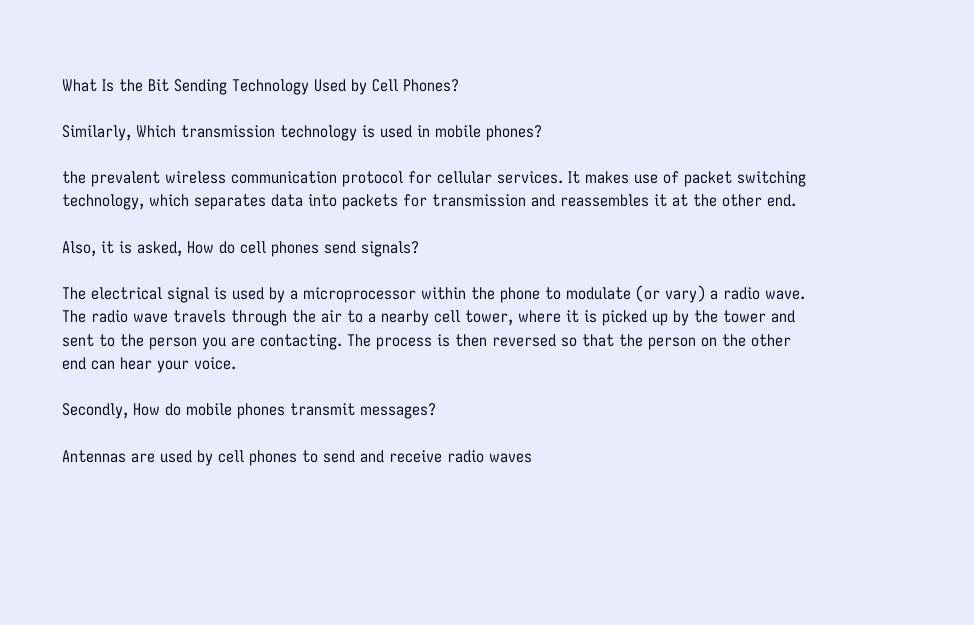What Is the Bit Sending Technology Used by Cell Phones?

Similarly, Which transmission technology is used in mobile phones?

the prevalent wireless communication protocol for cellular services. It makes use of packet switching technology, which separates data into packets for transmission and reassembles it at the other end.

Also, it is asked, How do cell phones send signals?

The electrical signal is used by a microprocessor within the phone to modulate (or vary) a radio wave. The radio wave travels through the air to a nearby cell tower, where it is picked up by the tower and sent to the person you are contacting. The process is then reversed so that the person on the other end can hear your voice.

Secondly, How do mobile phones transmit messages?

Antennas are used by cell phones to send and receive radio waves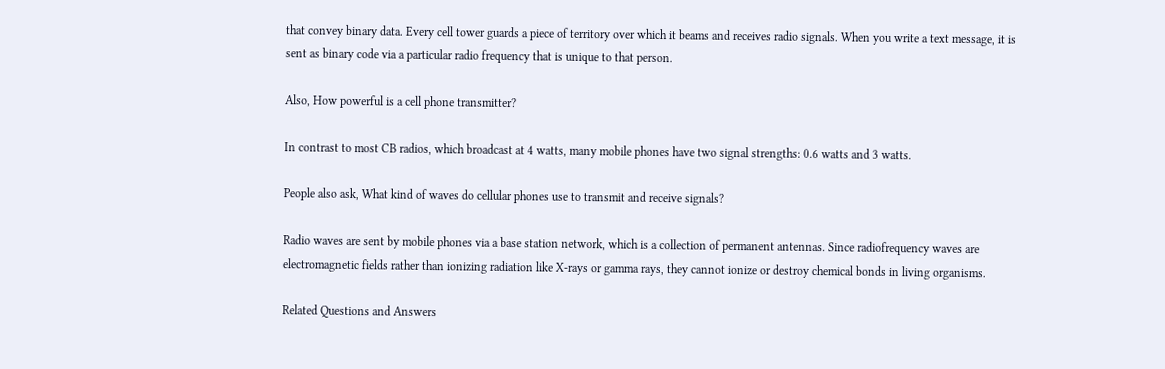that convey binary data. Every cell tower guards a piece of territory over which it beams and receives radio signals. When you write a text message, it is sent as binary code via a particular radio frequency that is unique to that person.

Also, How powerful is a cell phone transmitter?

In contrast to most CB radios, which broadcast at 4 watts, many mobile phones have two signal strengths: 0.6 watts and 3 watts.

People also ask, What kind of waves do cellular phones use to transmit and receive signals?

Radio waves are sent by mobile phones via a base station network, which is a collection of permanent antennas. Since radiofrequency waves are electromagnetic fields rather than ionizing radiation like X-rays or gamma rays, they cannot ionize or destroy chemical bonds in living organisms.

Related Questions and Answers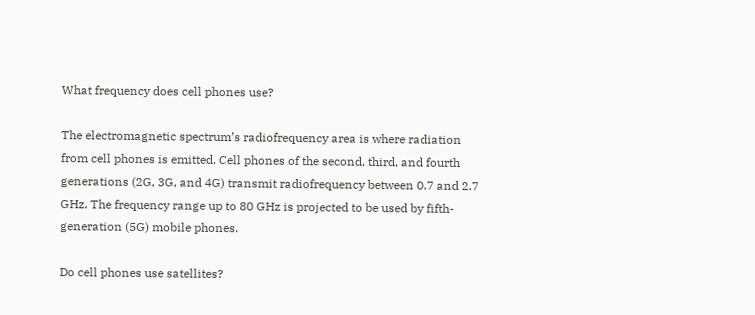What frequency does cell phones use?

The electromagnetic spectrum’s radiofrequency area is where radiation from cell phones is emitted. Cell phones of the second, third, and fourth generations (2G, 3G, and 4G) transmit radiofrequency between 0.7 and 2.7 GHz. The frequency range up to 80 GHz is projected to be used by fifth-generation (5G) mobile phones.

Do cell phones use satellites?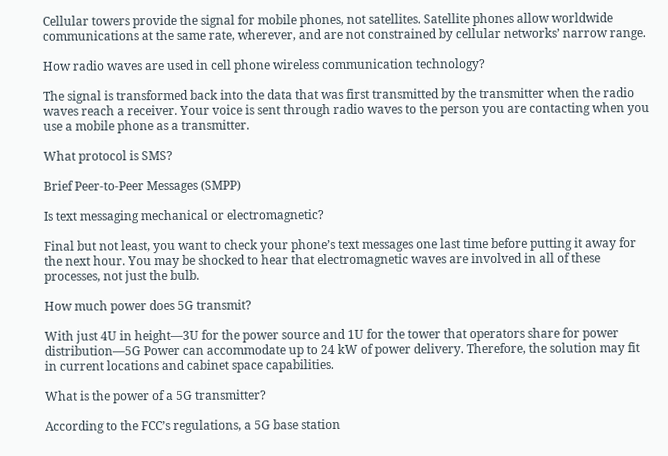Cellular towers provide the signal for mobile phones, not satellites. Satellite phones allow worldwide communications at the same rate, wherever, and are not constrained by cellular networks’ narrow range.

How radio waves are used in cell phone wireless communication technology?

The signal is transformed back into the data that was first transmitted by the transmitter when the radio waves reach a receiver. Your voice is sent through radio waves to the person you are contacting when you use a mobile phone as a transmitter.

What protocol is SMS?

Brief Peer-to-Peer Messages (SMPP)

Is text messaging mechanical or electromagnetic?

Final but not least, you want to check your phone’s text messages one last time before putting it away for the next hour. You may be shocked to hear that electromagnetic waves are involved in all of these processes, not just the bulb.

How much power does 5G transmit?

With just 4U in height—3U for the power source and 1U for the tower that operators share for power distribution—5G Power can accommodate up to 24 kW of power delivery. Therefore, the solution may fit in current locations and cabinet space capabilities.

What is the power of a 5G transmitter?

According to the FCC’s regulations, a 5G base station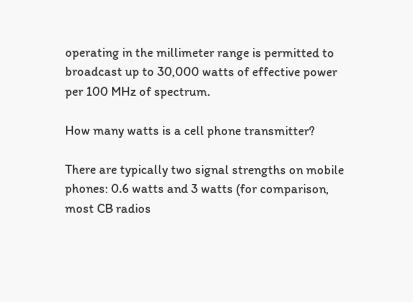operating in the millimeter range is permitted to broadcast up to 30,000 watts of effective power per 100 MHz of spectrum.

How many watts is a cell phone transmitter?

There are typically two signal strengths on mobile phones: 0.6 watts and 3 watts (for comparison, most CB radios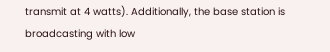transmit at 4 watts). Additionally, the base station is broadcasting with low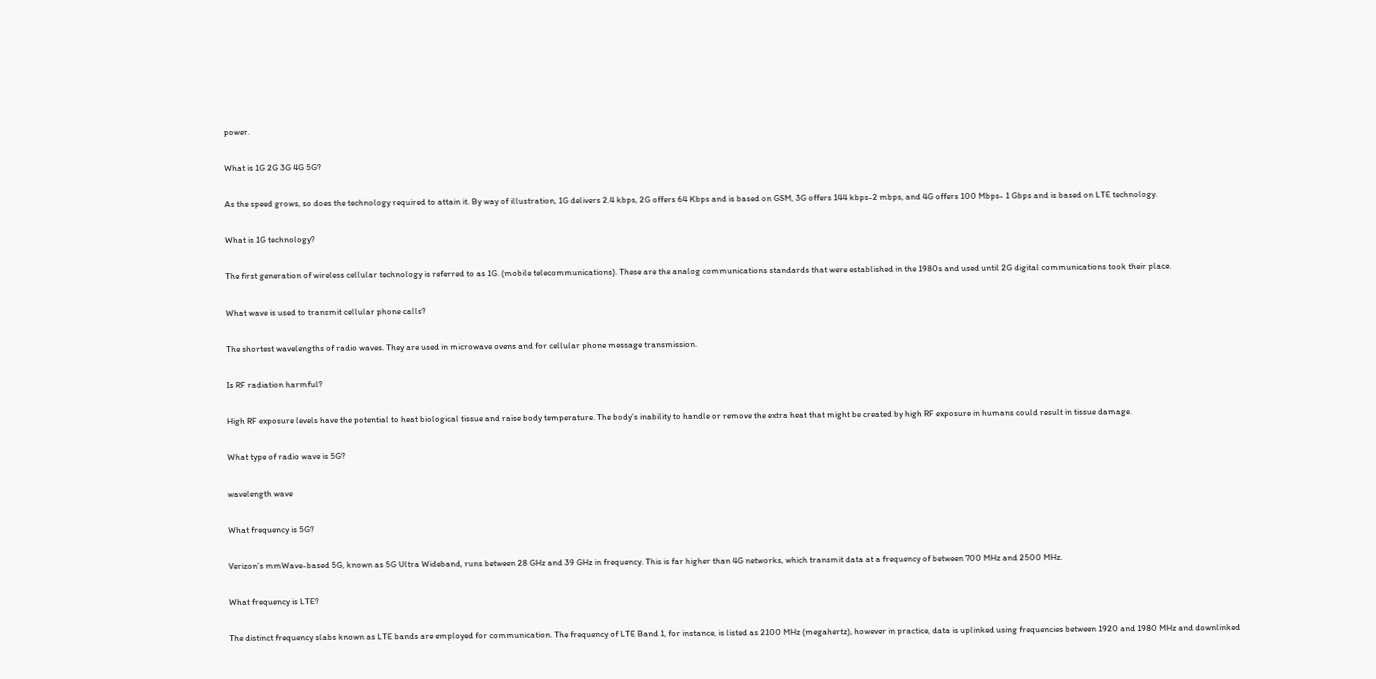power.

What is 1G 2G 3G 4G 5G?

As the speed grows, so does the technology required to attain it. By way of illustration, 1G delivers 2.4 kbps, 2G offers 64 Kbps and is based on GSM, 3G offers 144 kbps-2 mbps, and 4G offers 100 Mbps- 1 Gbps and is based on LTE technology.

What is 1G technology?

The first generation of wireless cellular technology is referred to as 1G. (mobile telecommunications). These are the analog communications standards that were established in the 1980s and used until 2G digital communications took their place.

What wave is used to transmit cellular phone calls?

The shortest wavelengths of radio waves. They are used in microwave ovens and for cellular phone message transmission.

Is RF radiation harmful?

High RF exposure levels have the potential to heat biological tissue and raise body temperature. The body’s inability to handle or remove the extra heat that might be created by high RF exposure in humans could result in tissue damage.

What type of radio wave is 5G?

wavelength wave

What frequency is 5G?

Verizon’s mmWave-based 5G, known as 5G Ultra Wideband, runs between 28 GHz and 39 GHz in frequency. This is far higher than 4G networks, which transmit data at a frequency of between 700 MHz and 2500 MHz.

What frequency is LTE?

The distinct frequency slabs known as LTE bands are employed for communication. The frequency of LTE Band 1, for instance, is listed as 2100 MHz (megahertz), however in practice, data is uplinked using frequencies between 1920 and 1980 MHz and downlinked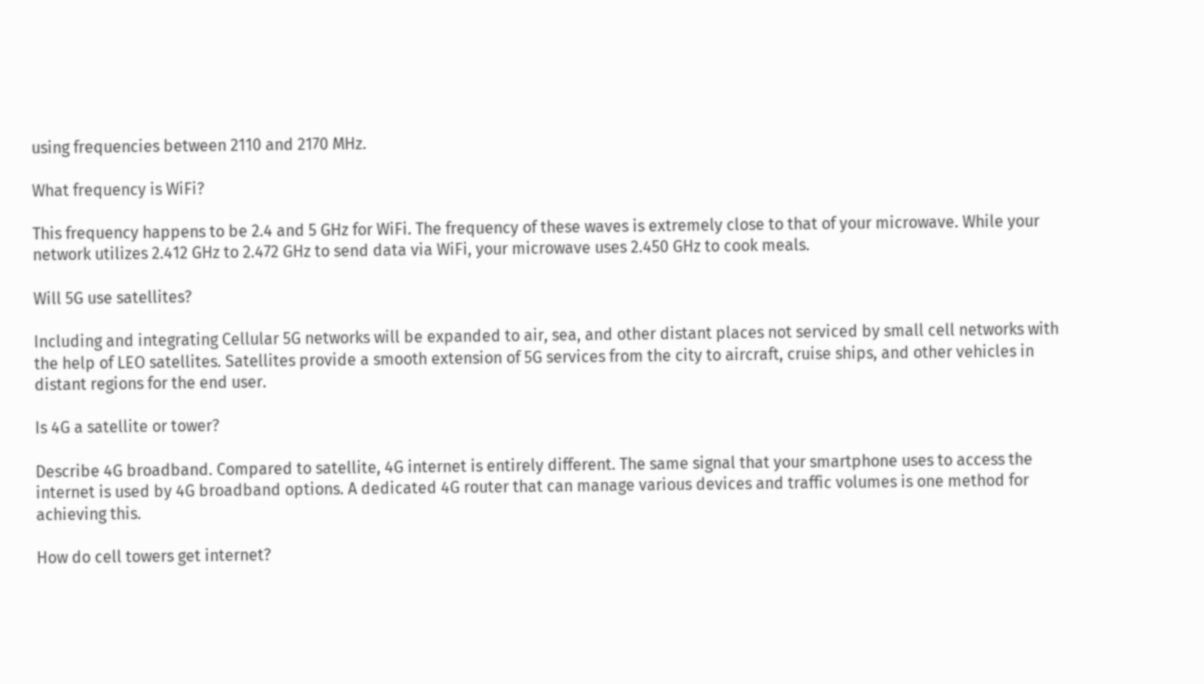using frequencies between 2110 and 2170 MHz.

What frequency is WiFi?

This frequency happens to be 2.4 and 5 GHz for WiFi. The frequency of these waves is extremely close to that of your microwave. While your network utilizes 2.412 GHz to 2.472 GHz to send data via WiFi, your microwave uses 2.450 GHz to cook meals.

Will 5G use satellites?

Including and integrating Cellular 5G networks will be expanded to air, sea, and other distant places not serviced by small cell networks with the help of LEO satellites. Satellites provide a smooth extension of 5G services from the city to aircraft, cruise ships, and other vehicles in distant regions for the end user.

Is 4G a satellite or tower?

Describe 4G broadband. Compared to satellite, 4G internet is entirely different. The same signal that your smartphone uses to access the internet is used by 4G broadband options. A dedicated 4G router that can manage various devices and traffic volumes is one method for achieving this.

How do cell towers get internet?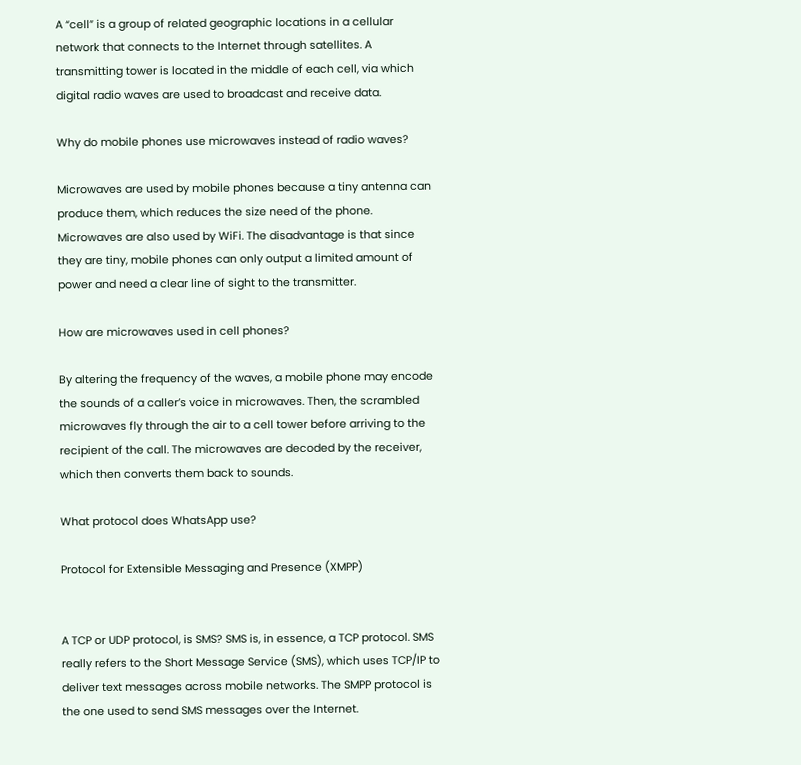A “cell” is a group of related geographic locations in a cellular network that connects to the Internet through satellites. A transmitting tower is located in the middle of each cell, via which digital radio waves are used to broadcast and receive data.

Why do mobile phones use microwaves instead of radio waves?

Microwaves are used by mobile phones because a tiny antenna can produce them, which reduces the size need of the phone. Microwaves are also used by WiFi. The disadvantage is that since they are tiny, mobile phones can only output a limited amount of power and need a clear line of sight to the transmitter.

How are microwaves used in cell phones?

By altering the frequency of the waves, a mobile phone may encode the sounds of a caller’s voice in microwaves. Then, the scrambled microwaves fly through the air to a cell tower before arriving to the recipient of the call. The microwaves are decoded by the receiver, which then converts them back to sounds.

What protocol does WhatsApp use?

Protocol for Extensible Messaging and Presence (XMPP)


A TCP or UDP protocol, is SMS? SMS is, in essence, a TCP protocol. SMS really refers to the Short Message Service (SMS), which uses TCP/IP to deliver text messages across mobile networks. The SMPP protocol is the one used to send SMS messages over the Internet.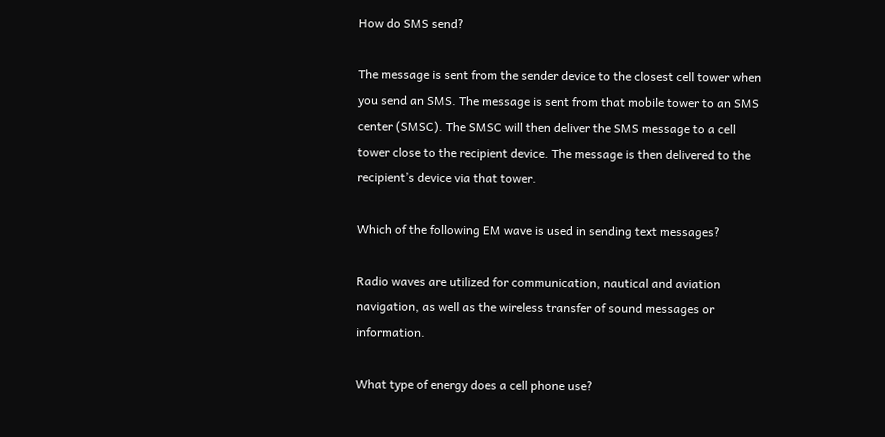How do SMS send?

The message is sent from the sender device to the closest cell tower when you send an SMS. The message is sent from that mobile tower to an SMS center (SMSC). The SMSC will then deliver the SMS message to a cell tower close to the recipient device. The message is then delivered to the recipient’s device via that tower.

Which of the following EM wave is used in sending text messages?

Radio waves are utilized for communication, nautical and aviation navigation, as well as the wireless transfer of sound messages or information.

What type of energy does a cell phone use?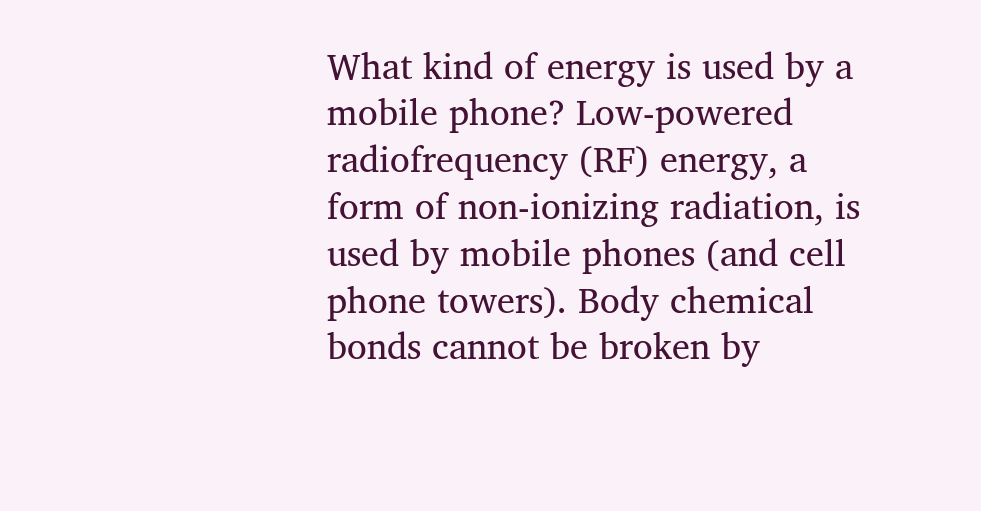What kind of energy is used by a mobile phone? Low-powered radiofrequency (RF) energy, a form of non-ionizing radiation, is used by mobile phones (and cell phone towers). Body chemical bonds cannot be broken by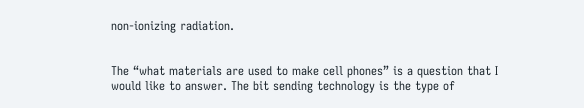non-ionizing radiation.


The “what materials are used to make cell phones” is a question that I would like to answer. The bit sending technology is the type of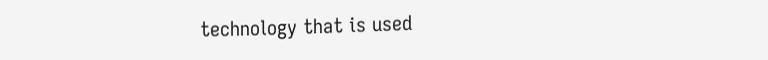technology that is used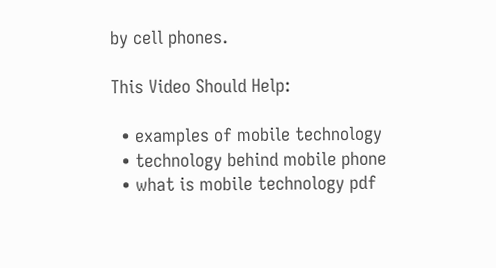by cell phones.

This Video Should Help:

  • examples of mobile technology
  • technology behind mobile phone
  • what is mobile technology pdf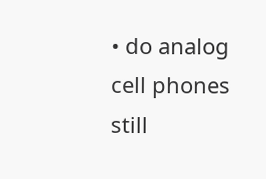• do analog cell phones still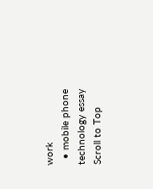work
  • mobile phone technology essay
Scroll to Top